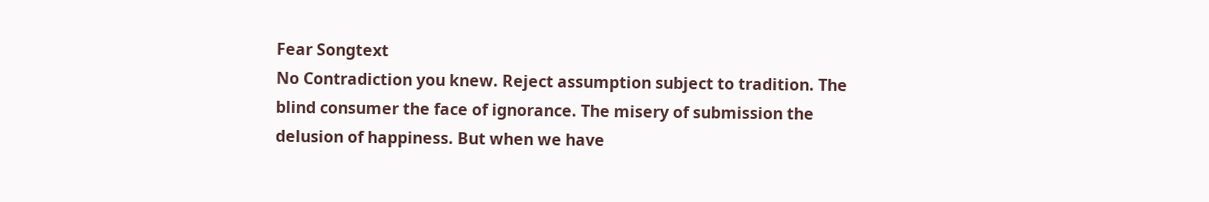Fear Songtext
No Contradiction you knew. Reject assumption subject to tradition. The blind consumer the face of ignorance. The misery of submission the delusion of happiness. But when we have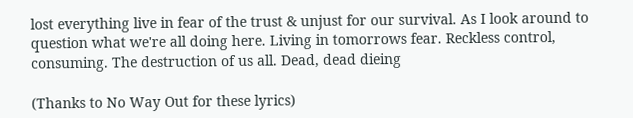lost everything live in fear of the trust & unjust for our survival. As I look around to question what we're all doing here. Living in tomorrows fear. Reckless control, consuming. The destruction of us all. Dead, dead dieing

(Thanks to No Way Out for these lyrics)